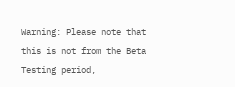Warning: Please note that this is not from the Beta Testing period,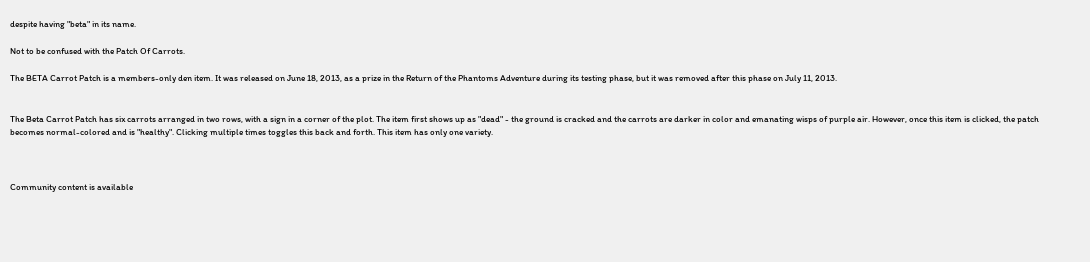despite having "beta" in its name.

Not to be confused with the Patch Of Carrots.

The BETA Carrot Patch is a members-only den item. It was released on June 18, 2013, as a prize in the Return of the Phantoms Adventure during its testing phase, but it was removed after this phase on July 11, 2013.


The Beta Carrot Patch has six carrots arranged in two rows, with a sign in a corner of the plot. The item first shows up as "dead" - the ground is cracked and the carrots are darker in color and emanating wisps of purple air. However, once this item is clicked, the patch becomes normal-colored and is "healthy". Clicking multiple times toggles this back and forth. This item has only one variety.



Community content is available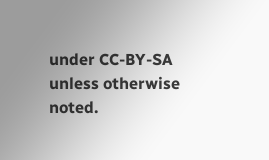under CC-BY-SA unless otherwise noted.